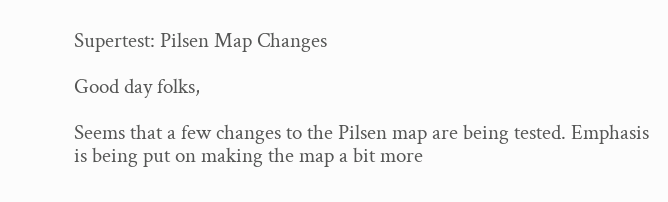Supertest: Pilsen Map Changes

Good day folks,

Seems that a few changes to the Pilsen map are being tested. Emphasis is being put on making the map a bit more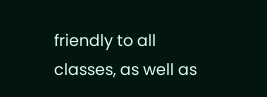friendly to all classes, as well as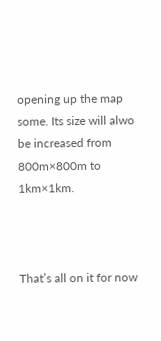opening up the map some. Its size will alwo be increased from 800m×800m to 1km×1km.



That’s all on it for now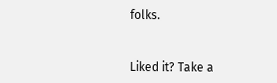folks.


Liked it? Take a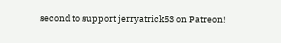second to support jerryatrick53 on Patreon!